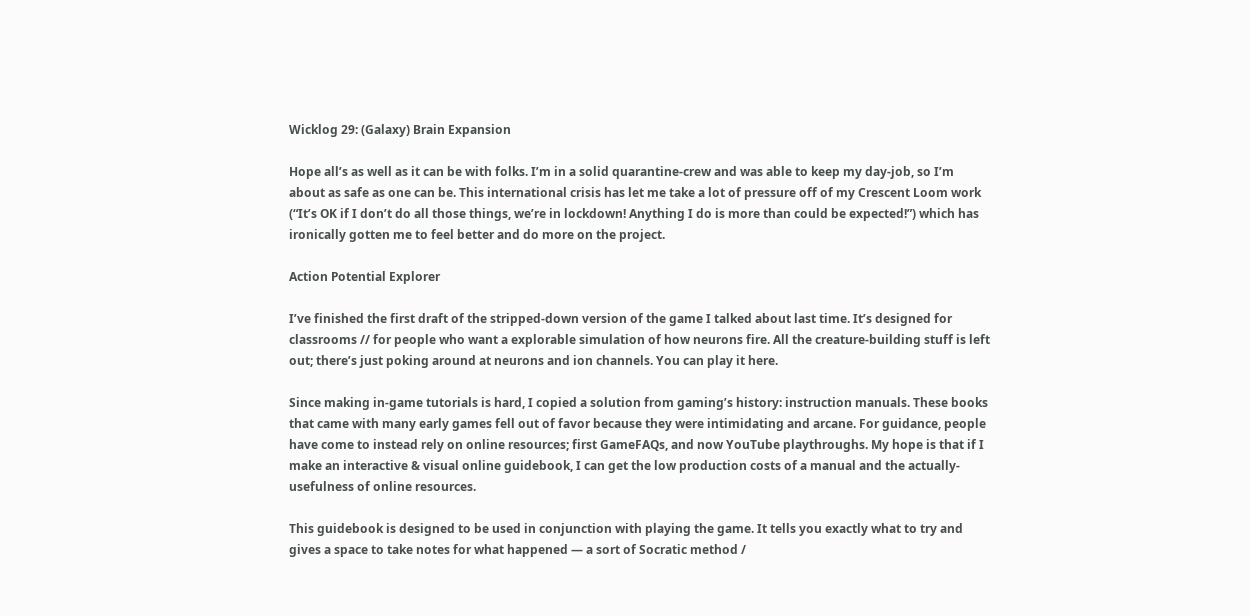Wicklog 29: (Galaxy) Brain Expansion

Hope all’s as well as it can be with folks. I’m in a solid quarantine-crew and was able to keep my day-job, so I’m about as safe as one can be. This international crisis has let me take a lot of pressure off of my Crescent Loom work (“It’s OK if I don’t do all those things, we’re in lockdown! Anything I do is more than could be expected!”) which has ironically gotten me to feel better and do more on the project.

Action Potential Explorer

I’ve finished the first draft of the stripped-down version of the game I talked about last time. It’s designed for classrooms // for people who want a explorable simulation of how neurons fire. All the creature-building stuff is left out; there’s just poking around at neurons and ion channels. You can play it here.

Since making in-game tutorials is hard, I copied a solution from gaming’s history: instruction manuals. These books that came with many early games fell out of favor because they were intimidating and arcane. For guidance, people have come to instead rely on online resources; first GameFAQs, and now YouTube playthroughs. My hope is that if I make an interactive & visual online guidebook, I can get the low production costs of a manual and the actually-usefulness of online resources.

This guidebook is designed to be used in conjunction with playing the game. It tells you exactly what to try and gives a space to take notes for what happened — a sort of Socratic method /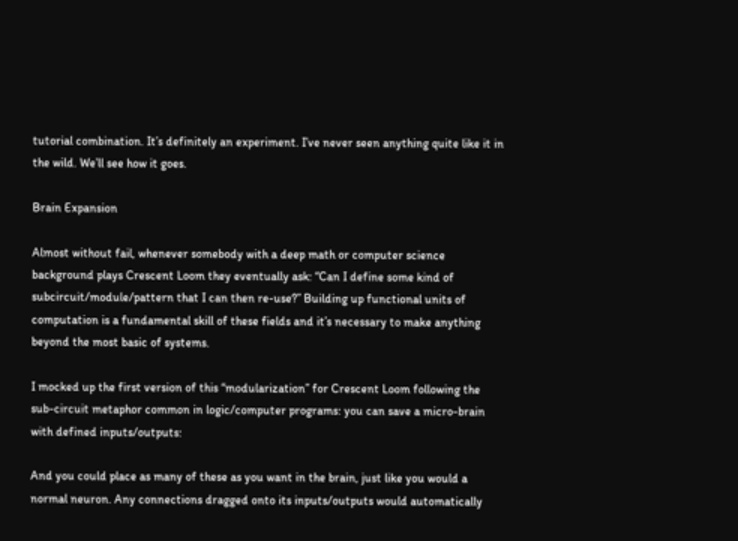tutorial combination. It’s definitely an experiment. I’ve never seen anything quite like it in the wild. We’ll see how it goes.

Brain Expansion

Almost without fail, whenever somebody with a deep math or computer science background plays Crescent Loom they eventually ask: “Can I define some kind of subcircuit/module/pattern that I can then re-use?” Building up functional units of computation is a fundamental skill of these fields and it’s necessary to make anything beyond the most basic of systems.

I mocked up the first version of this “modularization” for Crescent Loom following the sub-circuit metaphor common in logic/computer programs: you can save a micro-brain with defined inputs/outputs:

And you could place as many of these as you want in the brain, just like you would a normal neuron. Any connections dragged onto its inputs/outputs would automatically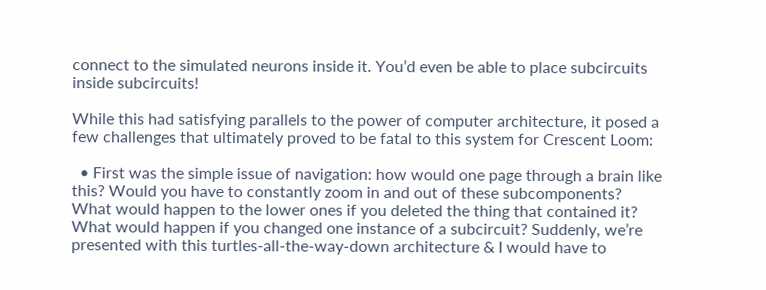connect to the simulated neurons inside it. You’d even be able to place subcircuits inside subcircuits!

While this had satisfying parallels to the power of computer architecture, it posed a few challenges that ultimately proved to be fatal to this system for Crescent Loom:

  • First was the simple issue of navigation: how would one page through a brain like this? Would you have to constantly zoom in and out of these subcomponents? What would happen to the lower ones if you deleted the thing that contained it? What would happen if you changed one instance of a subcircuit? Suddenly, we’re presented with this turtles-all-the-way-down architecture & I would have to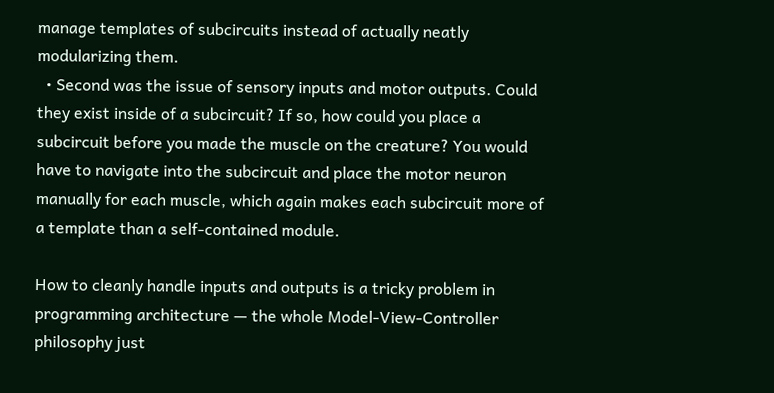manage templates of subcircuits instead of actually neatly modularizing them.
  • Second was the issue of sensory inputs and motor outputs. Could they exist inside of a subcircuit? If so, how could you place a subcircuit before you made the muscle on the creature? You would have to navigate into the subcircuit and place the motor neuron manually for each muscle, which again makes each subcircuit more of a template than a self-contained module.

How to cleanly handle inputs and outputs is a tricky problem in programming architecture — the whole Model-View-Controller philosophy just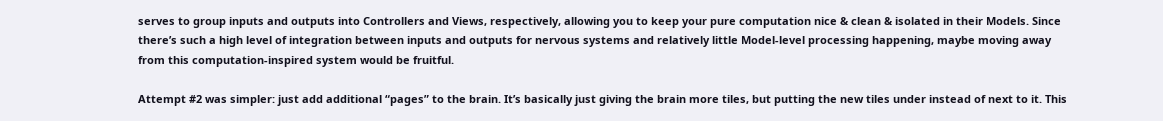serves to group inputs and outputs into Controllers and Views, respectively, allowing you to keep your pure computation nice & clean & isolated in their Models. Since there’s such a high level of integration between inputs and outputs for nervous systems and relatively little Model-level processing happening, maybe moving away from this computation-inspired system would be fruitful.

Attempt #2 was simpler: just add additional “pages” to the brain. It’s basically just giving the brain more tiles, but putting the new tiles under instead of next to it. This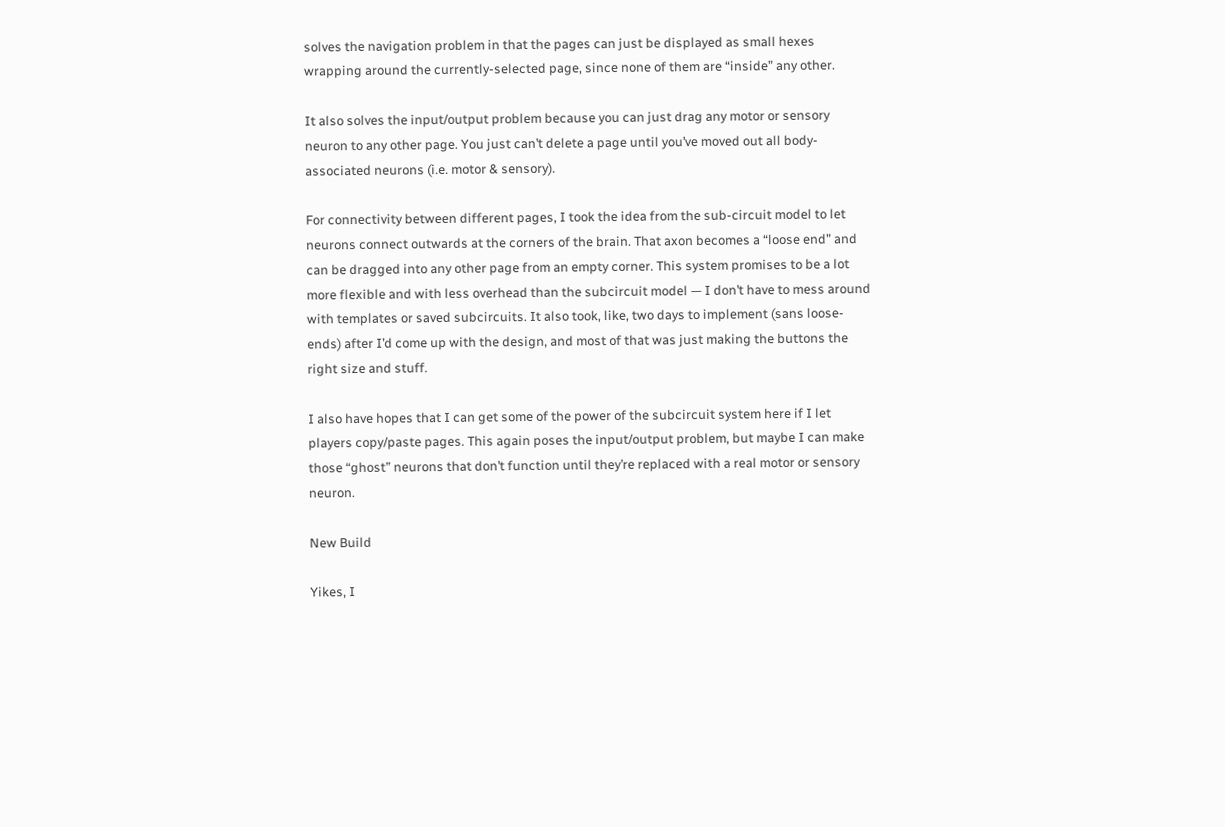solves the navigation problem in that the pages can just be displayed as small hexes wrapping around the currently-selected page, since none of them are “inside” any other.

It also solves the input/output problem because you can just drag any motor or sensory neuron to any other page. You just can’t delete a page until you’ve moved out all body-associated neurons (i.e. motor & sensory).

For connectivity between different pages, I took the idea from the sub-circuit model to let neurons connect outwards at the corners of the brain. That axon becomes a “loose end” and can be dragged into any other page from an empty corner. This system promises to be a lot more flexible and with less overhead than the subcircuit model — I don’t have to mess around with templates or saved subcircuits. It also took, like, two days to implement (sans loose-ends) after I’d come up with the design, and most of that was just making the buttons the right size and stuff.

I also have hopes that I can get some of the power of the subcircuit system here if I let players copy/paste pages. This again poses the input/output problem, but maybe I can make those “ghost” neurons that don’t function until they’re replaced with a real motor or sensory neuron.

New Build

Yikes, I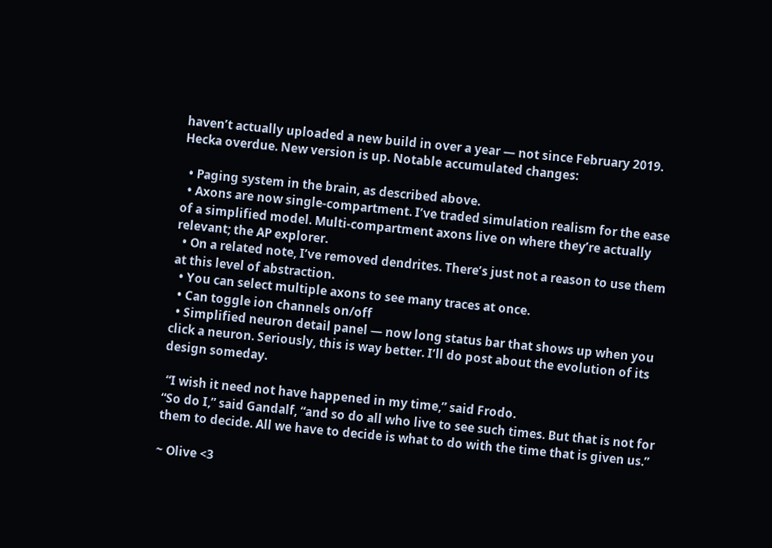haven’t actually uploaded a new build in over a year — not since February 2019. Hecka overdue. New version is up. Notable accumulated changes:

  • Paging system in the brain, as described above.
  • Axons are now single-compartment. I’ve traded simulation realism for the ease of a simplified model. Multi-compartment axons live on where they’re actually relevant; the AP explorer.
  • On a related note, I’ve removed dendrites. There’s just not a reason to use them at this level of abstraction.
  • You can select multiple axons to see many traces at once.
  • Can toggle ion channels on/off
  • Simplified neuron detail panel — now long status bar that shows up when you click a neuron. Seriously, this is way better. I’ll do post about the evolution of its design someday.

 “I wish it need not have happened in my time,” said Frodo.
“So do I,” said Gandalf, “and so do all who live to see such times. But that is not for them to decide. All we have to decide is what to do with the time that is given us.”

~ Olive <3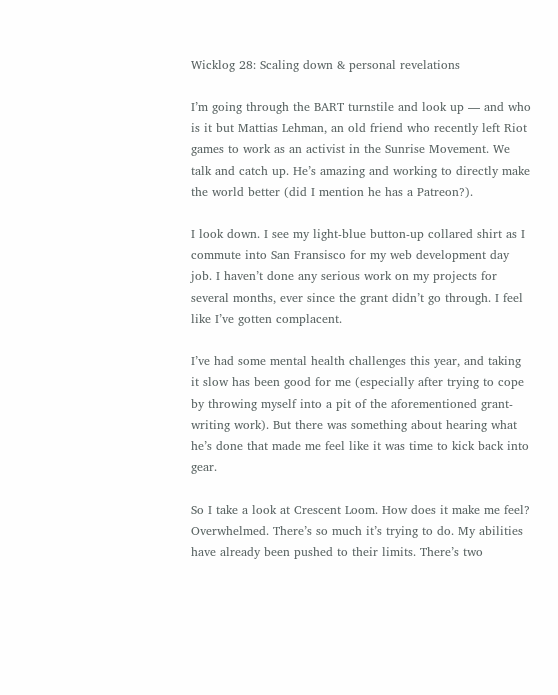Wicklog 28: Scaling down & personal revelations

I’m going through the BART turnstile and look up — and who is it but Mattias Lehman, an old friend who recently left Riot games to work as an activist in the Sunrise Movement. We talk and catch up. He’s amazing and working to directly make the world better (did I mention he has a Patreon?).

I look down. I see my light-blue button-up collared shirt as I commute into San Fransisco for my web development day job. I haven’t done any serious work on my projects for several months, ever since the grant didn’t go through. I feel like I’ve gotten complacent.

I’ve had some mental health challenges this year, and taking it slow has been good for me (especially after trying to cope by throwing myself into a pit of the aforementioned grant-writing work). But there was something about hearing what he’s done that made me feel like it was time to kick back into gear.

So I take a look at Crescent Loom. How does it make me feel? Overwhelmed. There’s so much it’s trying to do. My abilities have already been pushed to their limits. There’s two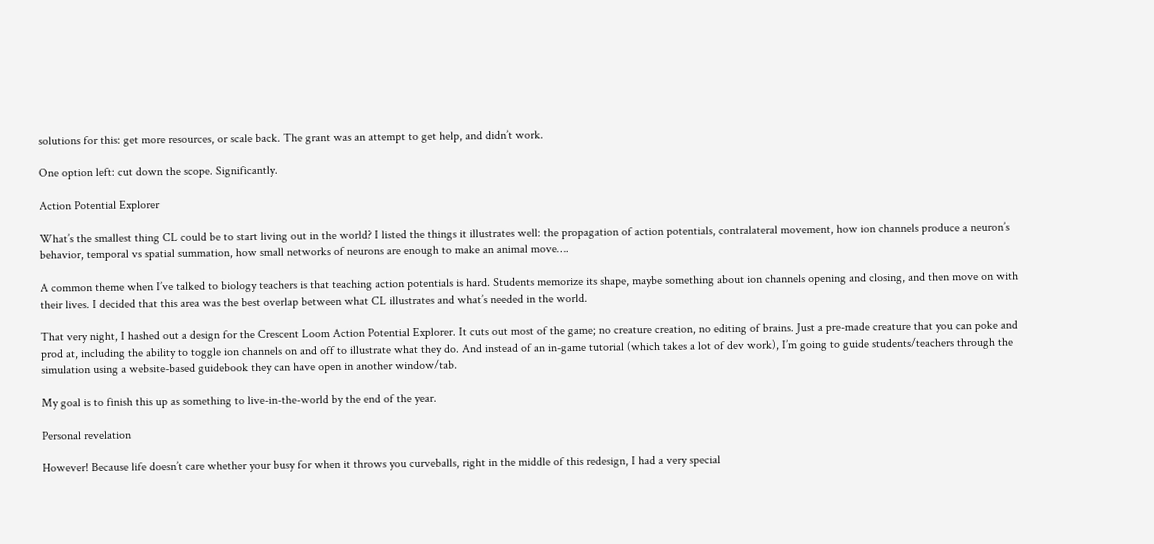solutions for this: get more resources, or scale back. The grant was an attempt to get help, and didn’t work.

One option left: cut down the scope. Significantly.

Action Potential Explorer

What’s the smallest thing CL could be to start living out in the world? I listed the things it illustrates well: the propagation of action potentials, contralateral movement, how ion channels produce a neuron’s behavior, temporal vs spatial summation, how small networks of neurons are enough to make an animal move….

A common theme when I’ve talked to biology teachers is that teaching action potentials is hard. Students memorize its shape, maybe something about ion channels opening and closing, and then move on with their lives. I decided that this area was the best overlap between what CL illustrates and what’s needed in the world.

That very night, I hashed out a design for the Crescent Loom Action Potential Explorer. It cuts out most of the game; no creature creation, no editing of brains. Just a pre-made creature that you can poke and prod at, including the ability to toggle ion channels on and off to illustrate what they do. And instead of an in-game tutorial (which takes a lot of dev work), I’m going to guide students/teachers through the simulation using a website-based guidebook they can have open in another window/tab.

My goal is to finish this up as something to live-in-the-world by the end of the year.

Personal revelation

However! Because life doesn’t care whether your busy for when it throws you curveballs, right in the middle of this redesign, I had a very special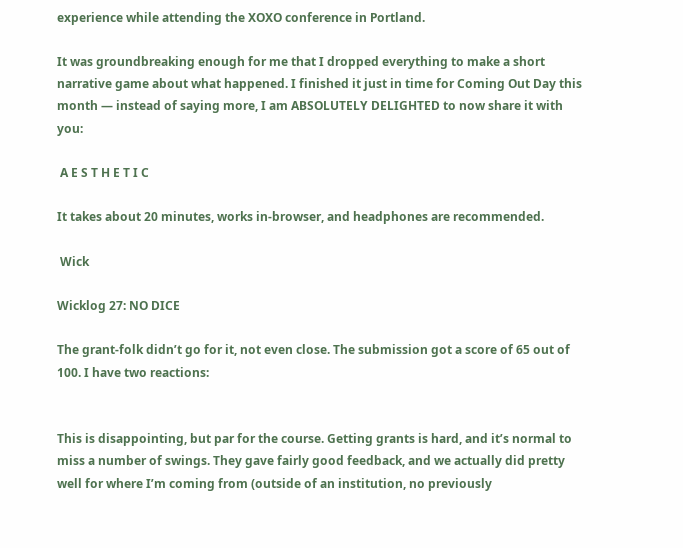experience while attending the XOXO conference in Portland.

It was groundbreaking enough for me that I dropped everything to make a short narrative game about what happened. I finished it just in time for Coming Out Day this month — instead of saying more, I am ABSOLUTELY DELIGHTED to now share it with you:

 A E S T H E T I C

It takes about 20 minutes, works in-browser, and headphones are recommended.

 Wick

Wicklog 27: NO DICE

The grant-folk didn’t go for it, not even close. The submission got a score of 65 out of 100. I have two reactions:


This is disappointing, but par for the course. Getting grants is hard, and it’s normal to miss a number of swings. They gave fairly good feedback, and we actually did pretty well for where I’m coming from (outside of an institution, no previously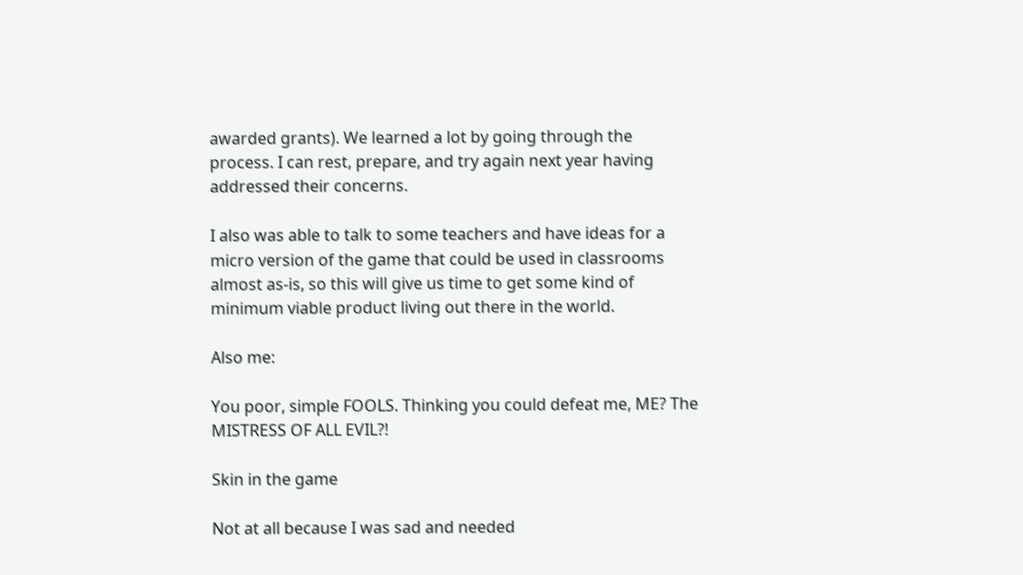awarded grants). We learned a lot by going through the process. I can rest, prepare, and try again next year having addressed their concerns.

I also was able to talk to some teachers and have ideas for a micro version of the game that could be used in classrooms almost as-is, so this will give us time to get some kind of minimum viable product living out there in the world.

Also me:

You poor, simple FOOLS. Thinking you could defeat me, ME? The MISTRESS OF ALL EVIL?!

Skin in the game

Not at all because I was sad and needed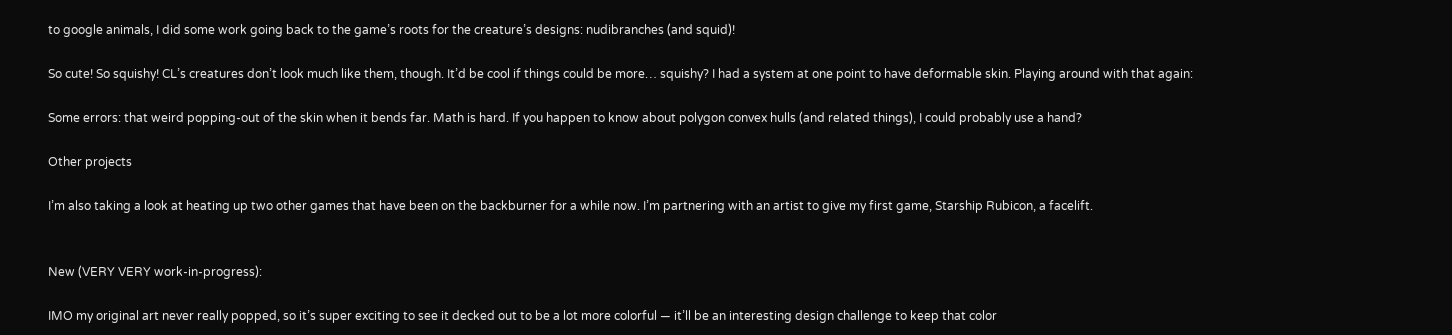to google animals, I did some work going back to the game’s roots for the creature’s designs: nudibranches (and squid)!

So cute! So squishy! CL’s creatures don’t look much like them, though. It’d be cool if things could be more… squishy? I had a system at one point to have deformable skin. Playing around with that again:

Some errors: that weird popping-out of the skin when it bends far. Math is hard. If you happen to know about polygon convex hulls (and related things), I could probably use a hand?

Other projects

I’m also taking a look at heating up two other games that have been on the backburner for a while now. I’m partnering with an artist to give my first game, Starship Rubicon, a facelift.


New (VERY VERY work-in-progress):

IMO my original art never really popped, so it’s super exciting to see it decked out to be a lot more colorful — it’ll be an interesting design challenge to keep that color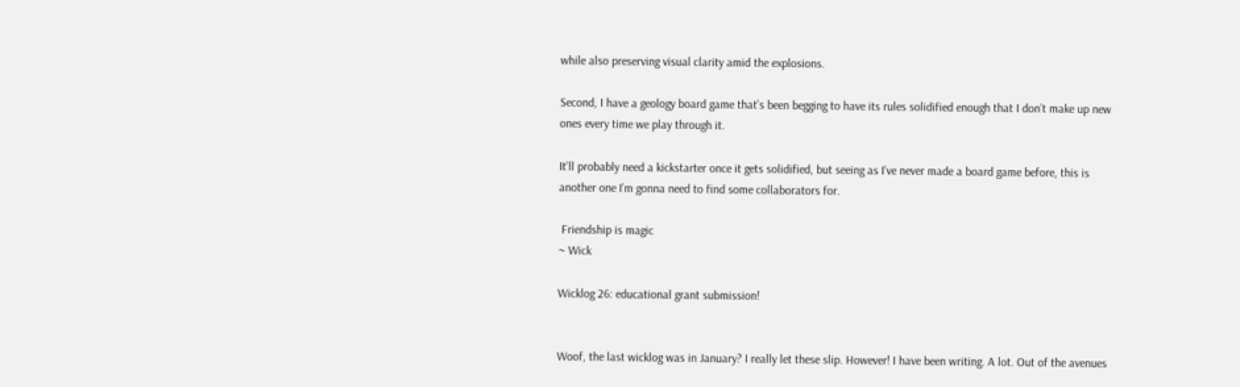while also preserving visual clarity amid the explosions.

Second, I have a geology board game that’s been begging to have its rules solidified enough that I don’t make up new ones every time we play through it.

It’ll probably need a kickstarter once it gets solidified, but seeing as I’ve never made a board game before, this is another one I’m gonna need to find some collaborators for.

 Friendship is magic
~ Wick

Wicklog 26: educational grant submission!


Woof, the last wicklog was in January? I really let these slip. However! I have been writing. A lot. Out of the avenues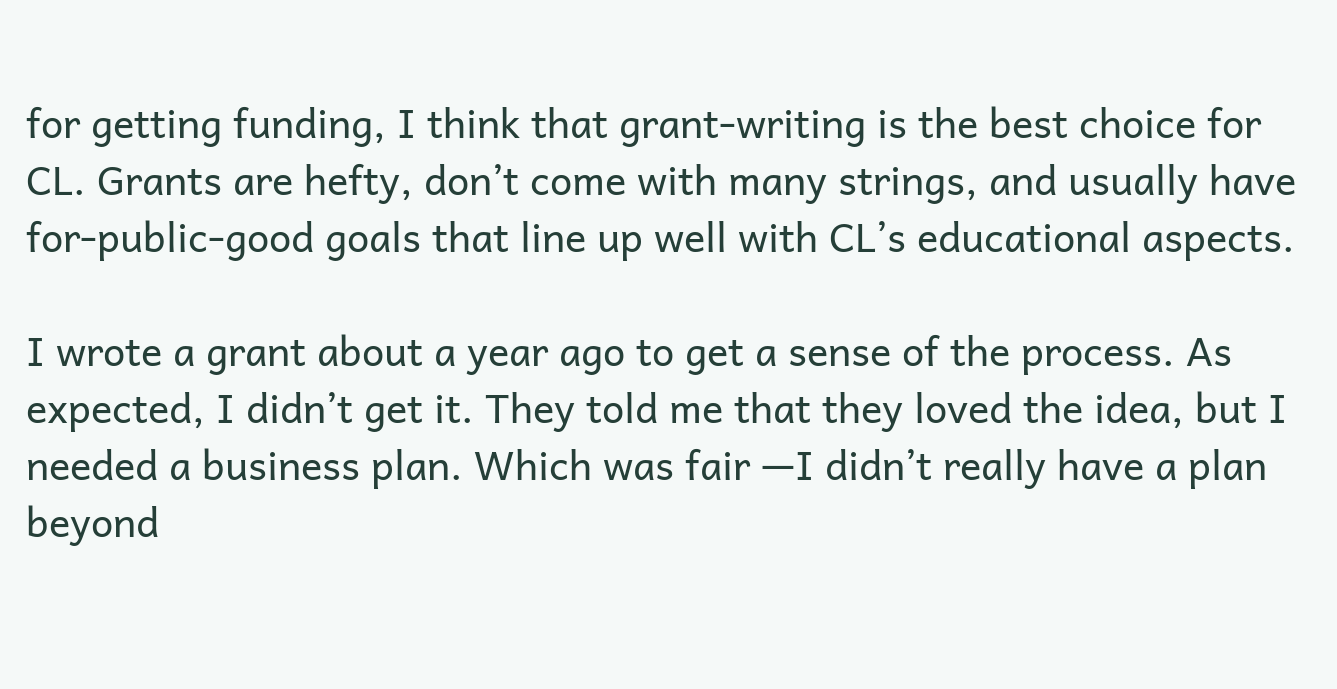for getting funding, I think that grant-writing is the best choice for CL. Grants are hefty, don’t come with many strings, and usually have for-public-good goals that line up well with CL’s educational aspects.

I wrote a grant about a year ago to get a sense of the process. As expected, I didn’t get it. They told me that they loved the idea, but I needed a business plan. Which was fair —I didn’t really have a plan beyond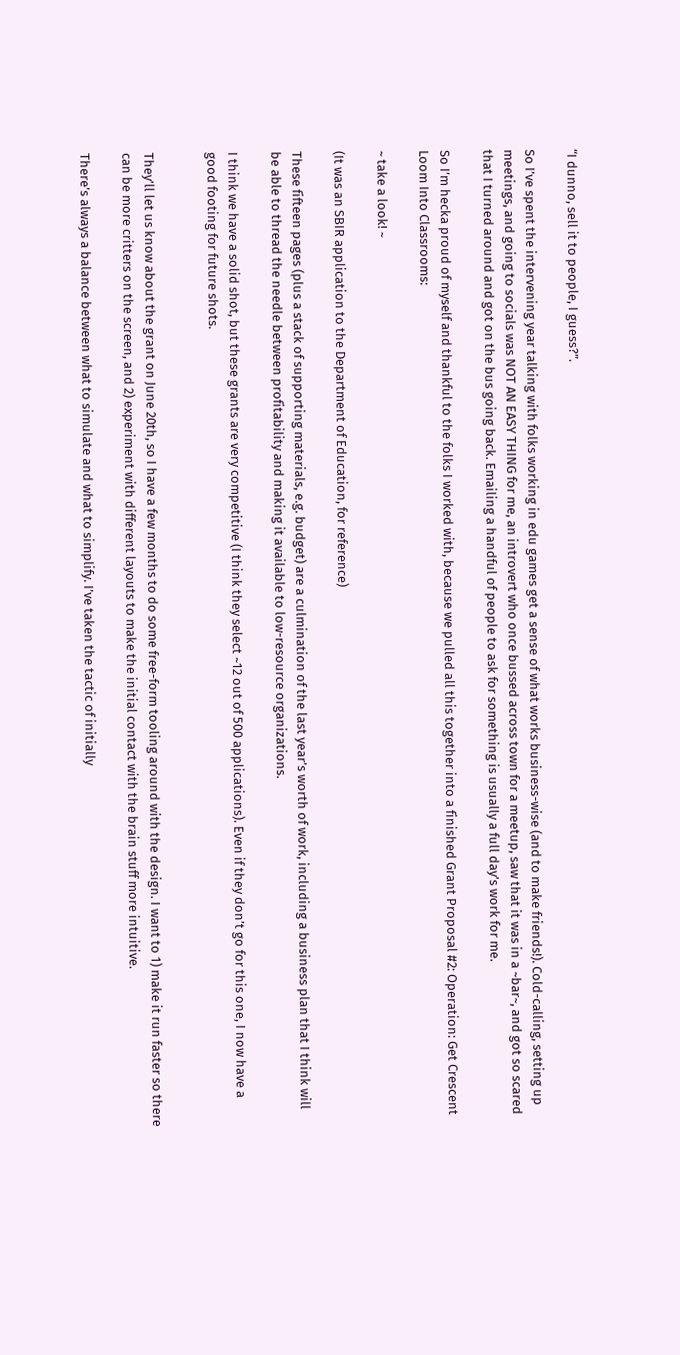“I dunno, sell it to people, I guess?”.

So I’ve spent the intervening year talking with folks working in edu games get a sense of what works business-wise (and to make friends!). Cold-calling, setting up meetings, and going to socials was NOT AN EASY THING for me, an introvert who once bussed across town for a meetup, saw that it was in a ~bar~, and got so scared that I turned around and got on the bus going back. Emailing a handful of people to ask for something is usually a full day’s work for me.

So I’m hecka proud of myself and thankful to the folks I worked with, because we pulled all this together into a finished Grant Proposal #2: Operation: Get Crescent Loom Into Classrooms:

~ take a look! ~

(It was an SBIR application to the Department of Education, for reference)

These fifteen pages (plus a stack of supporting materials, e.g. budget) are a culmination of the last year’s worth of work, including a business plan that I think will be able to thread the needle between profitability and making it available to low-resource organizations.

I think we have a solid shot, but these grants are very competitive (I think they select ~12 out of 500 applications). Even if they don’t go for this one, I now have a good footing for future shots.


They’ll let us know about the grant on June 20th, so I have a few months to do some free-form tooling around with the design. I want to 1) make it run faster so there can be more critters on the screen, and 2) experiment with different layouts to make the initial contact with the brain stuff more intuitive.

There’s always a balance between what to simulate and what to simplify. I’ve taken the tactic of initially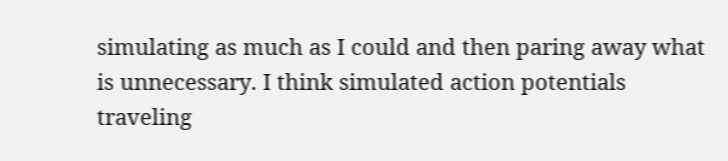simulating as much as I could and then paring away what is unnecessary. I think simulated action potentials traveling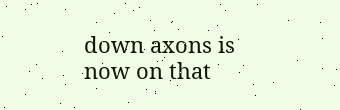down axons is now on that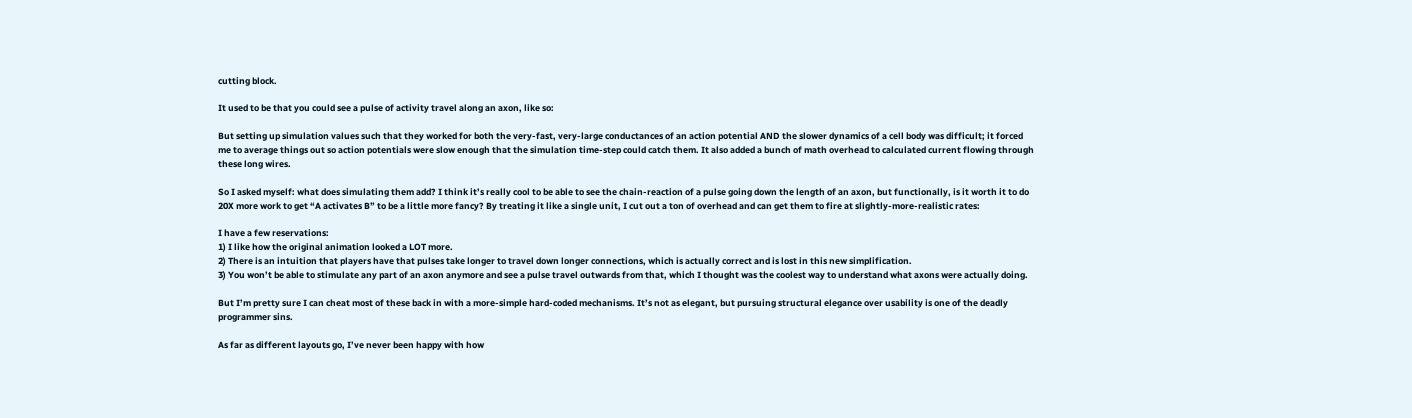cutting block.

It used to be that you could see a pulse of activity travel along an axon, like so:

But setting up simulation values such that they worked for both the very-fast, very-large conductances of an action potential AND the slower dynamics of a cell body was difficult; it forced me to average things out so action potentials were slow enough that the simulation time-step could catch them. It also added a bunch of math overhead to calculated current flowing through these long wires.

So I asked myself: what does simulating them add? I think it’s really cool to be able to see the chain-reaction of a pulse going down the length of an axon, but functionally, is it worth it to do 20X more work to get “A activates B” to be a little more fancy? By treating it like a single unit, I cut out a ton of overhead and can get them to fire at slightly-more-realistic rates:

I have a few reservations:
1) I like how the original animation looked a LOT more.
2) There is an intuition that players have that pulses take longer to travel down longer connections, which is actually correct and is lost in this new simplification.
3) You won’t be able to stimulate any part of an axon anymore and see a pulse travel outwards from that, which I thought was the coolest way to understand what axons were actually doing.

But I’m pretty sure I can cheat most of these back in with a more-simple hard-coded mechanisms. It’s not as elegant, but pursuing structural elegance over usability is one of the deadly programmer sins.

As far as different layouts go, I’ve never been happy with how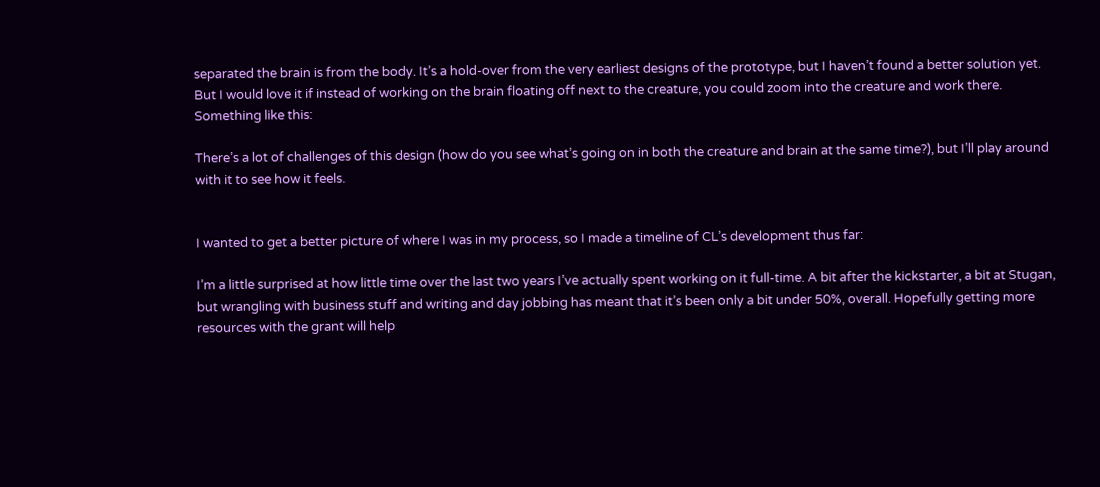separated the brain is from the body. It’s a hold-over from the very earliest designs of the prototype, but I haven’t found a better solution yet. But I would love it if instead of working on the brain floating off next to the creature, you could zoom into the creature and work there. Something like this:

There’s a lot of challenges of this design (how do you see what’s going on in both the creature and brain at the same time?), but I’ll play around with it to see how it feels.


I wanted to get a better picture of where I was in my process, so I made a timeline of CL’s development thus far:

I’m a little surprised at how little time over the last two years I’ve actually spent working on it full-time. A bit after the kickstarter, a bit at Stugan, but wrangling with business stuff and writing and day jobbing has meant that it’s been only a bit under 50%, overall. Hopefully getting more resources with the grant will help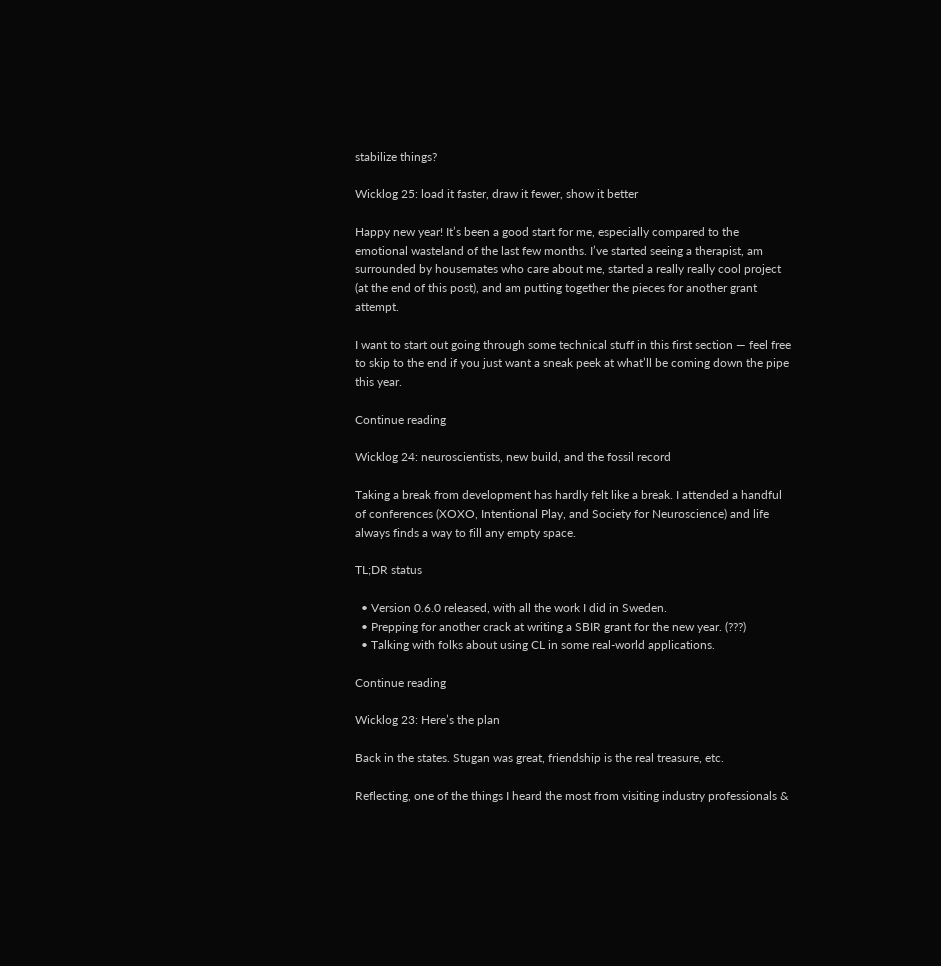stabilize things?

Wicklog 25: load it faster, draw it fewer, show it better

Happy new year! It’s been a good start for me, especially compared to the emotional wasteland of the last few months. I’ve started seeing a therapist, am surrounded by housemates who care about me, started a really really cool project (at the end of this post), and am putting together the pieces for another grant attempt.

I want to start out going through some technical stuff in this first section — feel free to skip to the end if you just want a sneak peek at what’ll be coming down the pipe this year.

Continue reading

Wicklog 24: neuroscientists, new build, and the fossil record

Taking a break from development has hardly felt like a break. I attended a handful of conferences (XOXO, Intentional Play, and Society for Neuroscience) and life always finds a way to fill any empty space.

TL;DR status

  • Version 0.6.0 released, with all the work I did in Sweden.
  • Prepping for another crack at writing a SBIR grant for the new year. (???)
  • Talking with folks about using CL in some real-world applications.

Continue reading

Wicklog 23: Here’s the plan

Back in the states. Stugan was great, friendship is the real treasure, etc.

Reflecting, one of the things I heard the most from visiting industry professionals &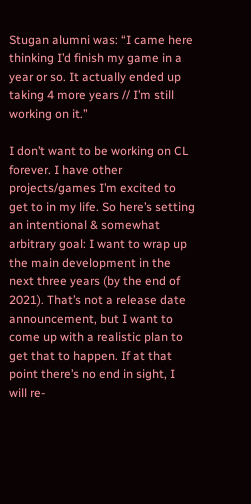Stugan alumni was: “I came here thinking I’d finish my game in a year or so. It actually ended up taking 4 more years // I’m still working on it.”

I don’t want to be working on CL forever. I have other projects/games I’m excited to get to in my life. So here’s setting an intentional & somewhat arbitrary goal: I want to wrap up the main development in the next three years (by the end of 2021). That’s not a release date announcement, but I want to come up with a realistic plan to get that to happen. If at that point there’s no end in sight, I will re-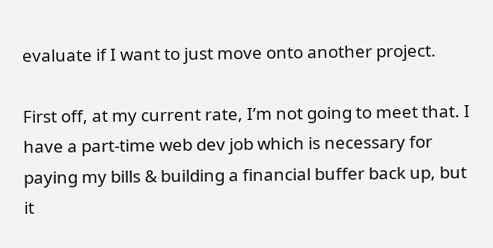evaluate if I want to just move onto another project.

First off, at my current rate, I’m not going to meet that. I have a part-time web dev job which is necessary for paying my bills & building a financial buffer back up, but it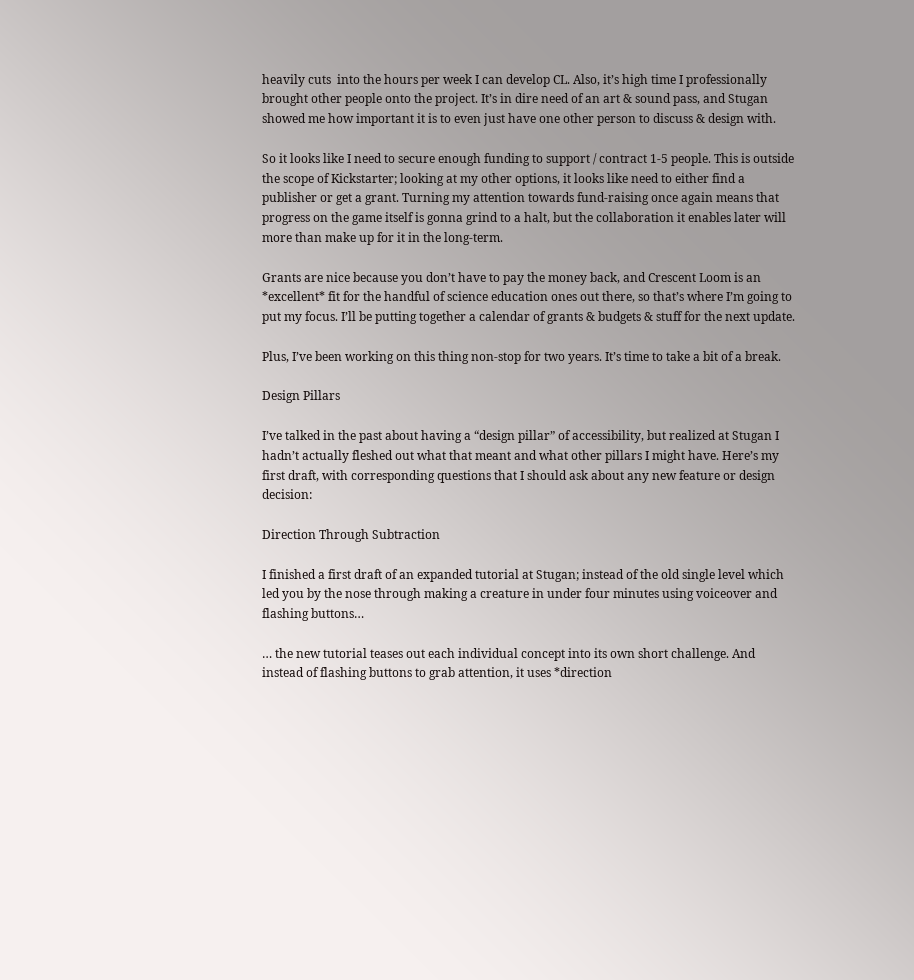heavily cuts  into the hours per week I can develop CL. Also, it’s high time I professionally brought other people onto the project. It’s in dire need of an art & sound pass, and Stugan showed me how important it is to even just have one other person to discuss & design with.

So it looks like I need to secure enough funding to support / contract 1-5 people. This is outside the scope of Kickstarter; looking at my other options, it looks like need to either find a publisher or get a grant. Turning my attention towards fund-raising once again means that progress on the game itself is gonna grind to a halt, but the collaboration it enables later will more than make up for it in the long-term.

Grants are nice because you don’t have to pay the money back, and Crescent Loom is an *excellent* fit for the handful of science education ones out there, so that’s where I’m going to put my focus. I’ll be putting together a calendar of grants & budgets & stuff for the next update.

Plus, I’ve been working on this thing non-stop for two years. It’s time to take a bit of a break.

Design Pillars

I’ve talked in the past about having a “design pillar” of accessibility, but realized at Stugan I hadn’t actually fleshed out what that meant and what other pillars I might have. Here’s my first draft, with corresponding questions that I should ask about any new feature or design decision:

Direction Through Subtraction

I finished a first draft of an expanded tutorial at Stugan; instead of the old single level which led you by the nose through making a creature in under four minutes using voiceover and flashing buttons…

… the new tutorial teases out each individual concept into its own short challenge. And instead of flashing buttons to grab attention, it uses *direction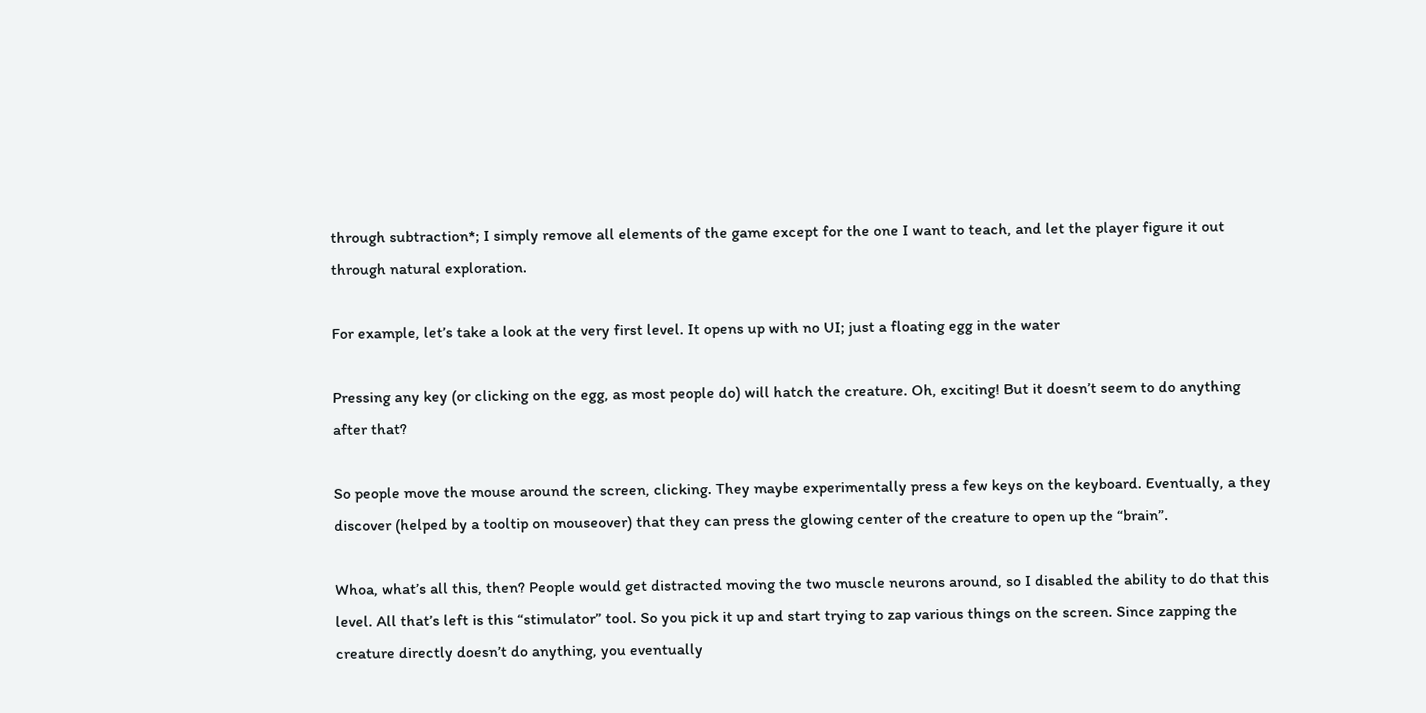through subtraction*; I simply remove all elements of the game except for the one I want to teach, and let the player figure it out through natural exploration.

For example, let’s take a look at the very first level. It opens up with no UI; just a floating egg in the water

Pressing any key (or clicking on the egg, as most people do) will hatch the creature. Oh, exciting! But it doesn’t seem to do anything after that?

So people move the mouse around the screen, clicking. They maybe experimentally press a few keys on the keyboard. Eventually, a they discover (helped by a tooltip on mouseover) that they can press the glowing center of the creature to open up the “brain”.

Whoa, what’s all this, then? People would get distracted moving the two muscle neurons around, so I disabled the ability to do that this level. All that’s left is this “stimulator” tool. So you pick it up and start trying to zap various things on the screen. Since zapping the creature directly doesn’t do anything, you eventually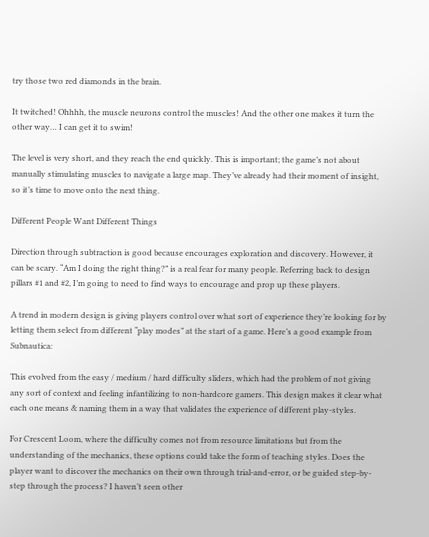try those two red diamonds in the brain.

It twitched! Ohhhh, the muscle neurons control the muscles! And the other one makes it turn the other way… I can get it to swim!

The level is very short, and they reach the end quickly. This is important; the game’s not about manually stimulating muscles to navigate a large map. They’ve already had their moment of insight, so it’s time to move onto the next thing.

Different People Want Different Things

Direction through subtraction is good because encourages exploration and discovery. However, it can be scary. “Am I doing the right thing?” is a real fear for many people. Referring back to design pillars #1 and #2, I’m going to need to find ways to encourage and prop up these players.

A trend in modern design is giving players control over what sort of experience they’re looking for by letting them select from different “play modes” at the start of a game. Here’s a good example from Subnautica:

This evolved from the easy / medium / hard difficulty sliders, which had the problem of not giving any sort of context and feeling infantilizing to non-hardcore gamers. This design makes it clear what each one means & naming them in a way that validates the experience of different play-styles.

For Crescent Loom, where the difficulty comes not from resource limitations but from the understanding of the mechanics, these options could take the form of teaching styles. Does the player want to discover the mechanics on their own through trial-and-error, or be guided step-by-step through the process? I haven’t seen other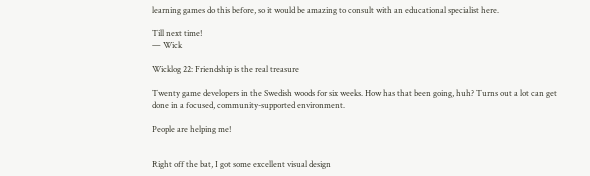learning games do this before, so it would be amazing to consult with an educational specialist here.

Till next time!
— Wick

Wicklog 22: Friendship is the real treasure

Twenty game developers in the Swedish woods for six weeks. How has that been going, huh? Turns out a lot can get done in a focused, community-supported environment.

People are helping me!


Right off the bat, I got some excellent visual design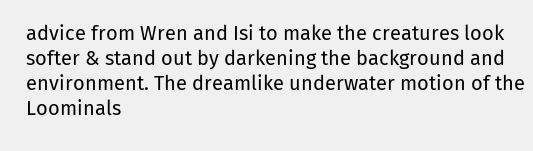advice from Wren and Isi to make the creatures look softer & stand out by darkening the background and environment. The dreamlike underwater motion of the Loominals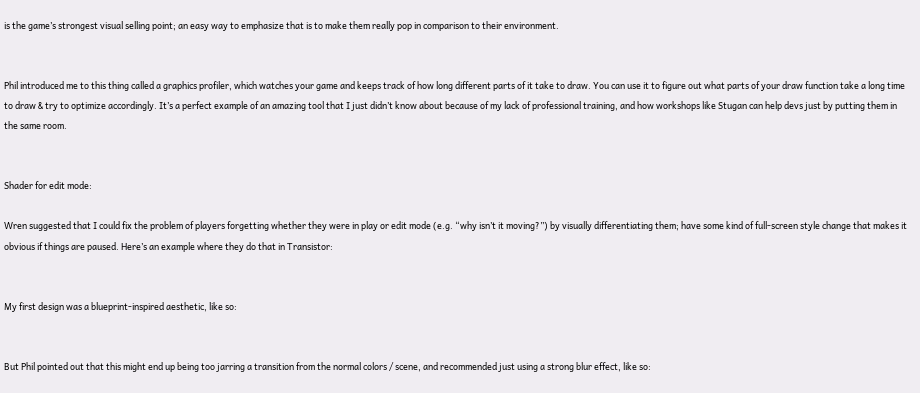is the game’s strongest visual selling point; an easy way to emphasize that is to make them really pop in comparison to their environment.


Phil introduced me to this thing called a graphics profiler, which watches your game and keeps track of how long different parts of it take to draw. You can use it to figure out what parts of your draw function take a long time to draw & try to optimize accordingly. It’s a perfect example of an amazing tool that I just didn’t know about because of my lack of professional training, and how workshops like Stugan can help devs just by putting them in the same room.


Shader for edit mode:

Wren suggested that I could fix the problem of players forgetting whether they were in play or edit mode (e.g. “why isn’t it moving?”) by visually differentiating them; have some kind of full-screen style change that makes it obvious if things are paused. Here’s an example where they do that in Transistor:


My first design was a blueprint-inspired aesthetic, like so:


But Phil pointed out that this might end up being too jarring a transition from the normal colors / scene, and recommended just using a strong blur effect, like so: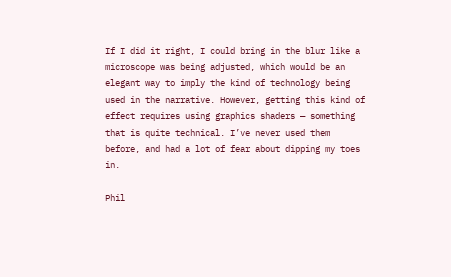If I did it right, I could bring in the blur like a microscope was being adjusted, which would be an elegant way to imply the kind of technology being used in the narrative. However, getting this kind of effect requires using graphics shaders — something that is quite technical. I’ve never used them before, and had a lot of fear about dipping my toes in.

Phil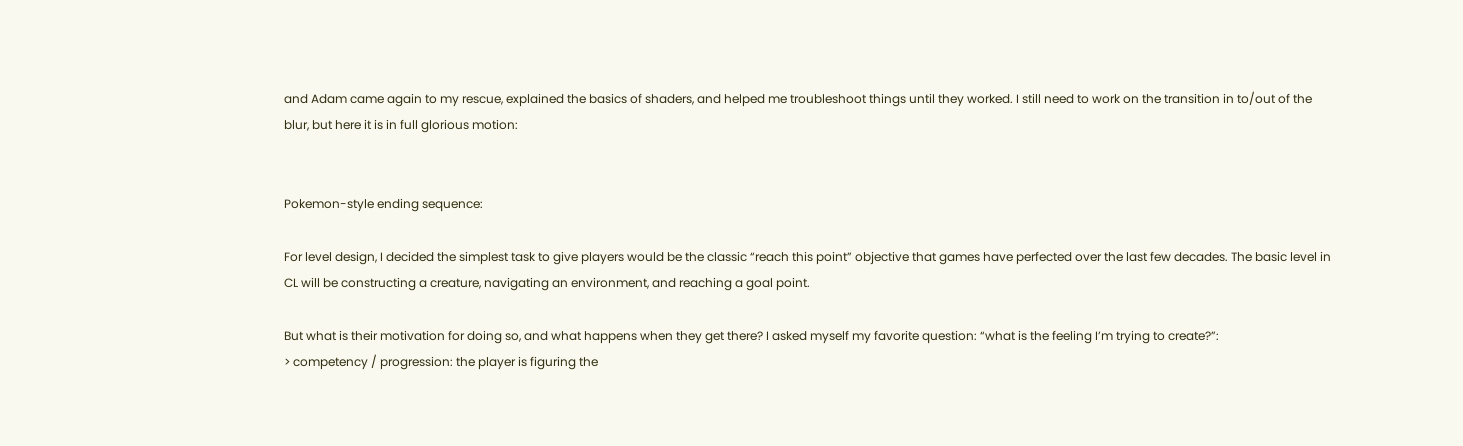and Adam came again to my rescue, explained the basics of shaders, and helped me troubleshoot things until they worked. I still need to work on the transition in to/out of the blur, but here it is in full glorious motion:


Pokemon-style ending sequence:

For level design, I decided the simplest task to give players would be the classic “reach this point” objective that games have perfected over the last few decades. The basic level in CL will be constructing a creature, navigating an environment, and reaching a goal point.

But what is their motivation for doing so, and what happens when they get there? I asked myself my favorite question: “what is the feeling I’m trying to create?”:
> competency / progression: the player is figuring the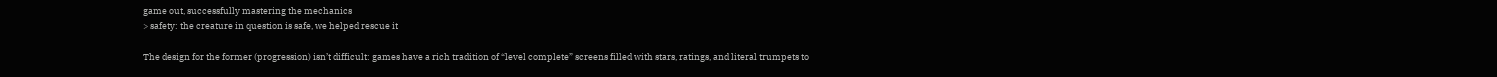game out, successfully mastering the mechanics
> safety: the creature in question is safe, we helped rescue it

The design for the former (progression) isn’t difficult: games have a rich tradition of “level complete” screens filled with stars, ratings, and literal trumpets to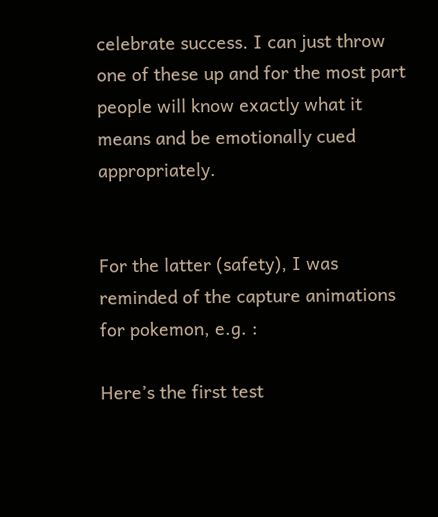celebrate success. I can just throw one of these up and for the most part people will know exactly what it means and be emotionally cued appropriately.


For the latter (safety), I was reminded of the capture animations for pokemon, e.g. :

Here’s the first test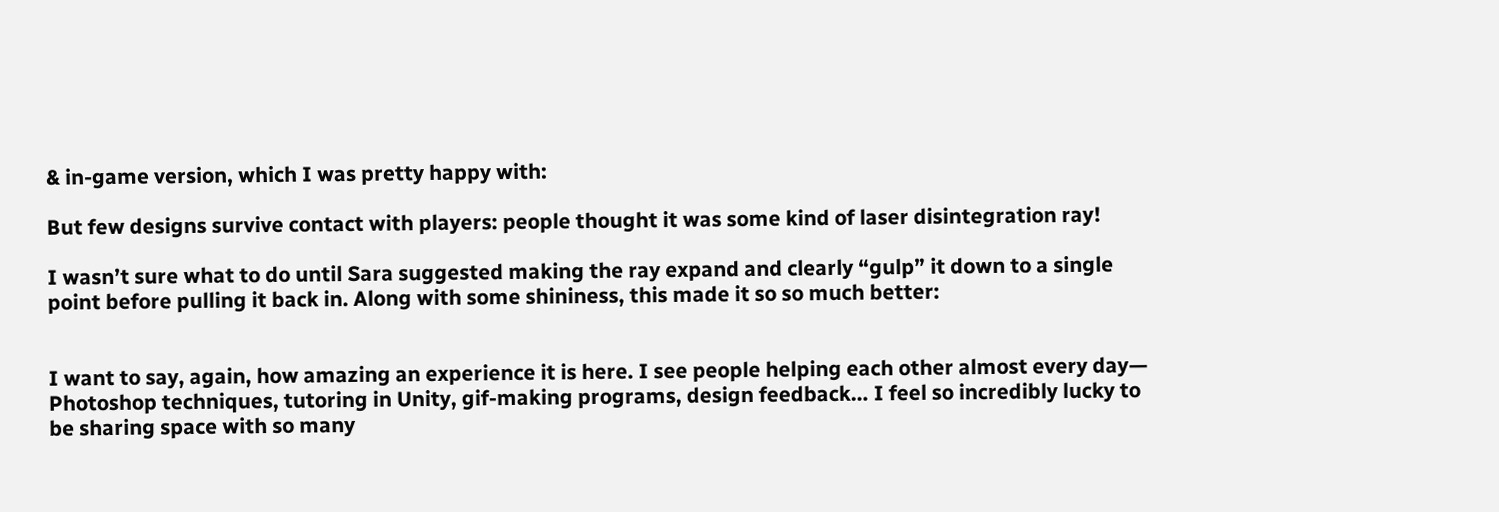& in-game version, which I was pretty happy with:

But few designs survive contact with players: people thought it was some kind of laser disintegration ray!

I wasn’t sure what to do until Sara suggested making the ray expand and clearly “gulp” it down to a single point before pulling it back in. Along with some shininess, this made it so so much better:


I want to say, again, how amazing an experience it is here. I see people helping each other almost every day— Photoshop techniques, tutoring in Unity, gif-making programs, design feedback… I feel so incredibly lucky to be sharing space with so many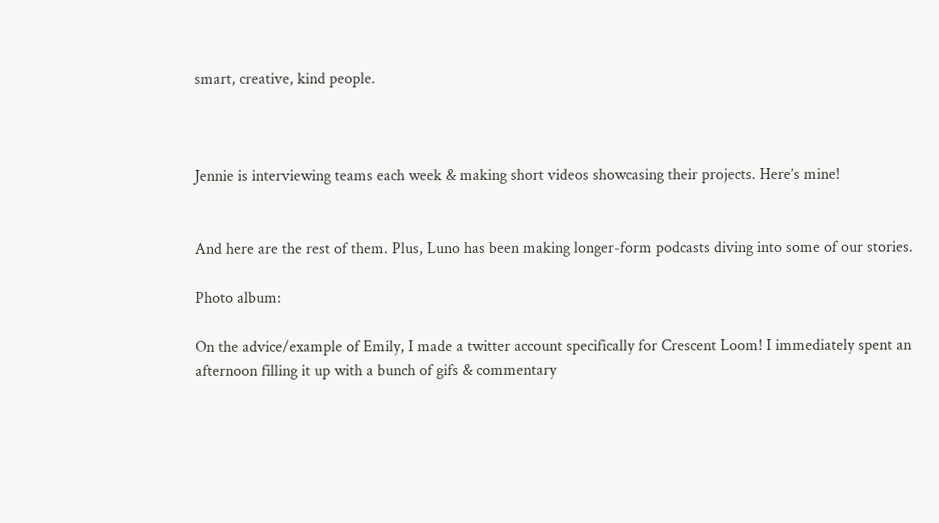smart, creative, kind people.



Jennie is interviewing teams each week & making short videos showcasing their projects. Here’s mine!


And here are the rest of them. Plus, Luno has been making longer-form podcasts diving into some of our stories.

Photo album:

On the advice/example of Emily, I made a twitter account specifically for Crescent Loom! I immediately spent an afternoon filling it up with a bunch of gifs & commentary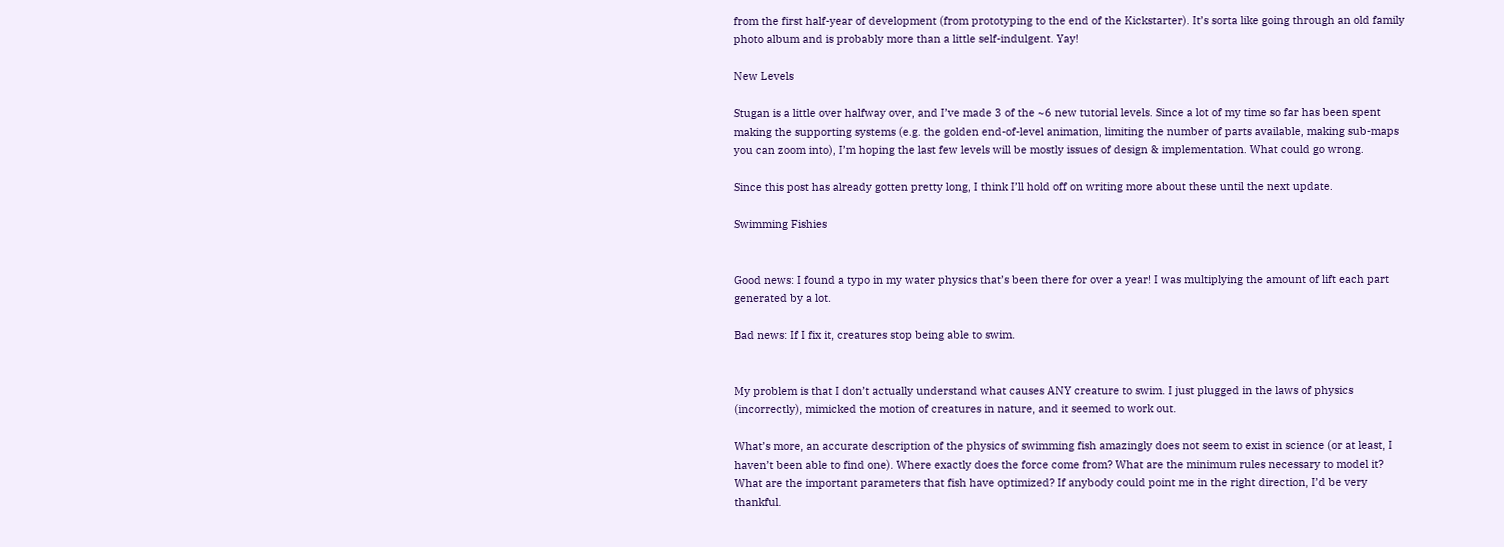from the first half-year of development (from prototyping to the end of the Kickstarter). It’s sorta like going through an old family photo album and is probably more than a little self-indulgent. Yay!

New Levels

Stugan is a little over halfway over, and I’ve made 3 of the ~6 new tutorial levels. Since a lot of my time so far has been spent making the supporting systems (e.g. the golden end-of-level animation, limiting the number of parts available, making sub-maps you can zoom into), I’m hoping the last few levels will be mostly issues of design & implementation. What could go wrong.

Since this post has already gotten pretty long, I think I’ll hold off on writing more about these until the next update.

Swimming Fishies


Good news: I found a typo in my water physics that’s been there for over a year! I was multiplying the amount of lift each part generated by a lot.

Bad news: If I fix it, creatures stop being able to swim.


My problem is that I don’t actually understand what causes ANY creature to swim. I just plugged in the laws of physics (incorrectly), mimicked the motion of creatures in nature, and it seemed to work out.

What’s more, an accurate description of the physics of swimming fish amazingly does not seem to exist in science (or at least, I haven’t been able to find one). Where exactly does the force come from? What are the minimum rules necessary to model it? What are the important parameters that fish have optimized? If anybody could point me in the right direction, I’d be very thankful.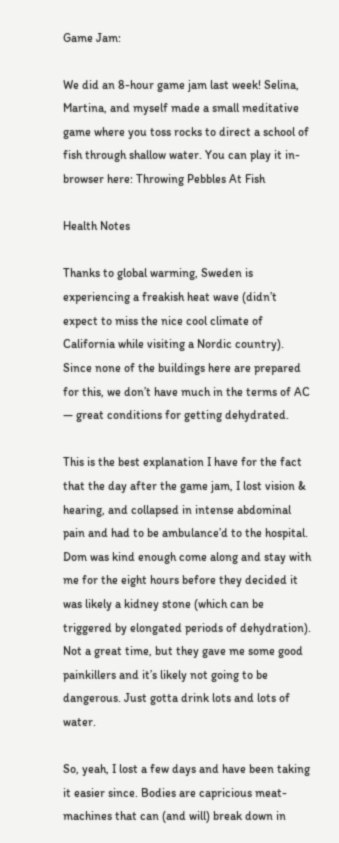Game Jam:

We did an 8-hour game jam last week! Selina, Martina, and myself made a small meditative game where you toss rocks to direct a school of fish through shallow water. You can play it in-browser here: Throwing Pebbles At Fish

Health Notes

Thanks to global warming, Sweden is experiencing a freakish heat wave (didn’t expect to miss the nice cool climate of California while visiting a Nordic country). Since none of the buildings here are prepared for this, we don’t have much in the terms of AC — great conditions for getting dehydrated.

This is the best explanation I have for the fact that the day after the game jam, I lost vision & hearing, and collapsed in intense abdominal pain and had to be ambulance’d to the hospital. Dom was kind enough come along and stay with me for the eight hours before they decided it was likely a kidney stone (which can be triggered by elongated periods of dehydration). Not a great time, but they gave me some good painkillers and it’s likely not going to be dangerous. Just gotta drink lots and lots of water.

So, yeah, I lost a few days and have been taking it easier since. Bodies are capricious meat-machines that can (and will) break down in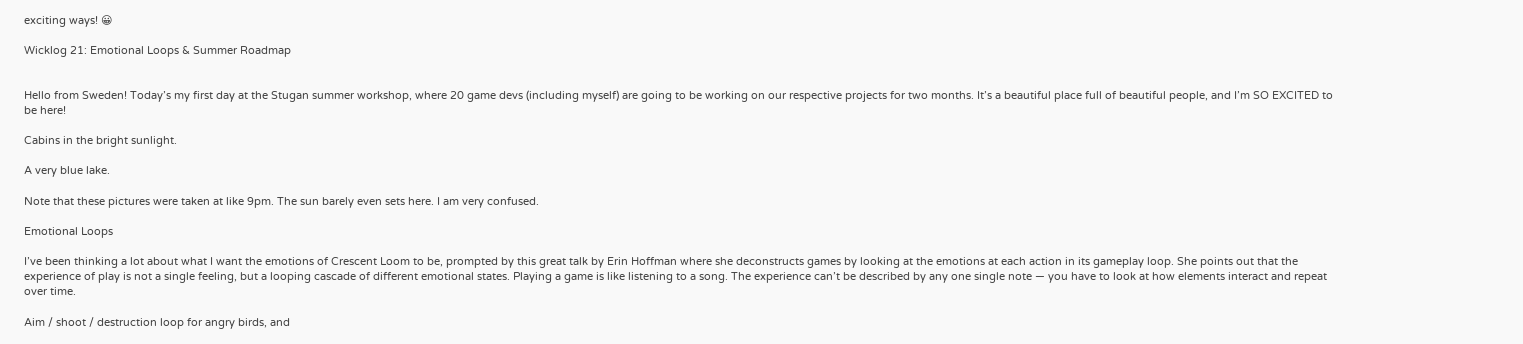exciting ways! 😀

Wicklog 21: Emotional Loops & Summer Roadmap


Hello from Sweden! Today’s my first day at the Stugan summer workshop, where 20 game devs (including myself) are going to be working on our respective projects for two months. It’s a beautiful place full of beautiful people, and I’m SO EXCITED to be here!

Cabins in the bright sunlight.

A very blue lake.

Note that these pictures were taken at like 9pm. The sun barely even sets here. I am very confused.

Emotional Loops

I’ve been thinking a lot about what I want the emotions of Crescent Loom to be, prompted by this great talk by Erin Hoffman where she deconstructs games by looking at the emotions at each action in its gameplay loop. She points out that the experience of play is not a single feeling, but a looping cascade of different emotional states. Playing a game is like listening to a song. The experience can’t be described by any one single note — you have to look at how elements interact and repeat over time.

Aim / shoot / destruction loop for angry birds, and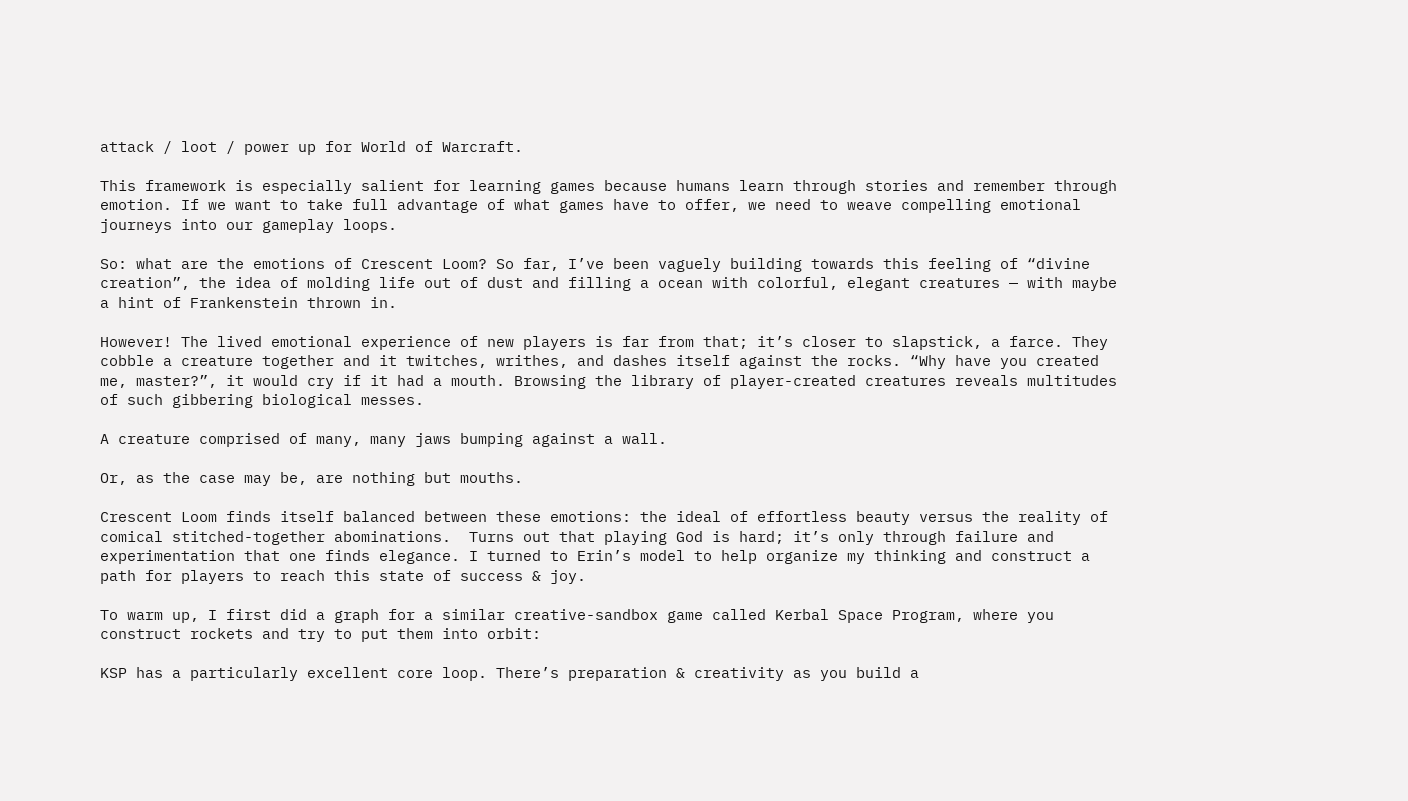attack / loot / power up for World of Warcraft.

This framework is especially salient for learning games because humans learn through stories and remember through emotion. If we want to take full advantage of what games have to offer, we need to weave compelling emotional journeys into our gameplay loops.

So: what are the emotions of Crescent Loom? So far, I’ve been vaguely building towards this feeling of “divine creation”, the idea of molding life out of dust and filling a ocean with colorful, elegant creatures — with maybe a hint of Frankenstein thrown in.

However! The lived emotional experience of new players is far from that; it’s closer to slapstick, a farce. They cobble a creature together and it twitches, writhes, and dashes itself against the rocks. “Why have you created me, master?”, it would cry if it had a mouth. Browsing the library of player-created creatures reveals multitudes of such gibbering biological messes.

A creature comprised of many, many jaws bumping against a wall.

Or, as the case may be, are nothing but mouths.

Crescent Loom finds itself balanced between these emotions: the ideal of effortless beauty versus the reality of comical stitched-together abominations.  Turns out that playing God is hard; it’s only through failure and experimentation that one finds elegance. I turned to Erin’s model to help organize my thinking and construct a path for players to reach this state of success & joy.

To warm up, I first did a graph for a similar creative-sandbox game called Kerbal Space Program, where you construct rockets and try to put them into orbit:

KSP has a particularly excellent core loop. There’s preparation & creativity as you build a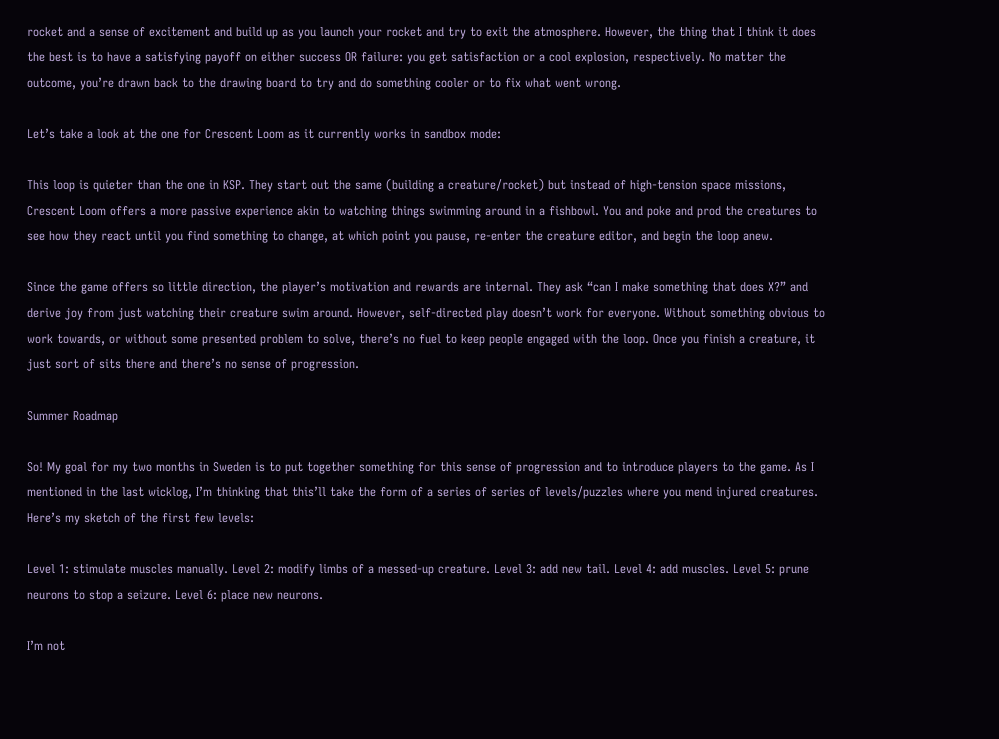rocket and a sense of excitement and build up as you launch your rocket and try to exit the atmosphere. However, the thing that I think it does the best is to have a satisfying payoff on either success OR failure: you get satisfaction or a cool explosion, respectively. No matter the outcome, you’re drawn back to the drawing board to try and do something cooler or to fix what went wrong.

Let’s take a look at the one for Crescent Loom as it currently works in sandbox mode:

This loop is quieter than the one in KSP. They start out the same (building a creature/rocket) but instead of high-tension space missions, Crescent Loom offers a more passive experience akin to watching things swimming around in a fishbowl. You and poke and prod the creatures to see how they react until you find something to change, at which point you pause, re-enter the creature editor, and begin the loop anew.

Since the game offers so little direction, the player’s motivation and rewards are internal. They ask “can I make something that does X?” and derive joy from just watching their creature swim around. However, self-directed play doesn’t work for everyone. Without something obvious to work towards, or without some presented problem to solve, there’s no fuel to keep people engaged with the loop. Once you finish a creature, it just sort of sits there and there’s no sense of progression.

Summer Roadmap

So! My goal for my two months in Sweden is to put together something for this sense of progression and to introduce players to the game. As I mentioned in the last wicklog, I’m thinking that this’ll take the form of a series of series of levels/puzzles where you mend injured creatures. Here’s my sketch of the first few levels:

Level 1: stimulate muscles manually. Level 2: modify limbs of a messed-up creature. Level 3: add new tail. Level 4: add muscles. Level 5: prune neurons to stop a seizure. Level 6: place new neurons.

I’m not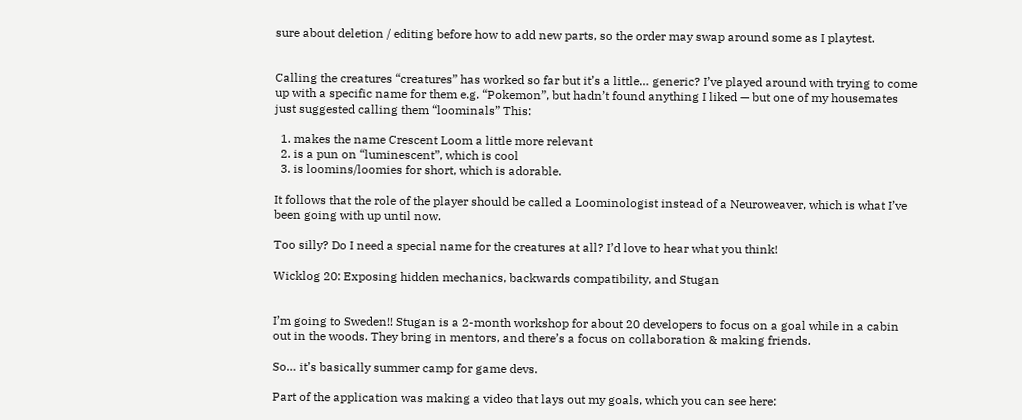sure about deletion / editing before how to add new parts, so the order may swap around some as I playtest.


Calling the creatures “creatures” has worked so far but it’s a little… generic? I’ve played around with trying to come up with a specific name for them e.g. “Pokemon”, but hadn’t found anything I liked — but one of my housemates just suggested calling them “loominals” This:

  1. makes the name Crescent Loom a little more relevant
  2. is a pun on “luminescent”, which is cool
  3. is loomins/loomies for short, which is adorable.

It follows that the role of the player should be called a Loominologist instead of a Neuroweaver, which is what I’ve been going with up until now.

Too silly? Do I need a special name for the creatures at all? I’d love to hear what you think!

Wicklog 20: Exposing hidden mechanics, backwards compatibility, and Stugan


I’m going to Sweden!! Stugan is a 2-month workshop for about 20 developers to focus on a goal while in a cabin out in the woods. They bring in mentors, and there’s a focus on collaboration & making friends.

So… it’s basically summer camp for game devs.

Part of the application was making a video that lays out my goals, which you can see here: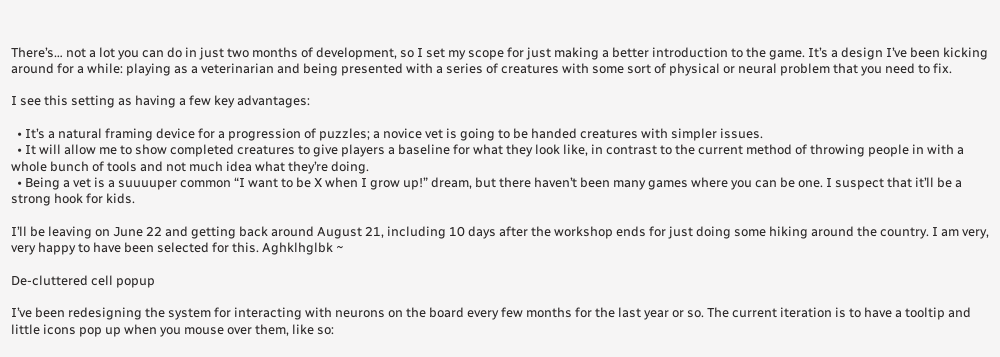There’s… not a lot you can do in just two months of development, so I set my scope for just making a better introduction to the game. It’s a design I’ve been kicking around for a while: playing as a veterinarian and being presented with a series of creatures with some sort of physical or neural problem that you need to fix.

I see this setting as having a few key advantages:

  • It’s a natural framing device for a progression of puzzles; a novice vet is going to be handed creatures with simpler issues.
  • It will allow me to show completed creatures to give players a baseline for what they look like, in contrast to the current method of throwing people in with a whole bunch of tools and not much idea what they’re doing.
  • Being a vet is a suuuuper common “I want to be X when I grow up!” dream, but there haven’t been many games where you can be one. I suspect that it’ll be a strong hook for kids.

I’ll be leaving on June 22 and getting back around August 21, including 10 days after the workshop ends for just doing some hiking around the country. I am very, very happy to have been selected for this. Aghklhglbk ~

De-cluttered cell popup

I’ve been redesigning the system for interacting with neurons on the board every few months for the last year or so. The current iteration is to have a tooltip and little icons pop up when you mouse over them, like so: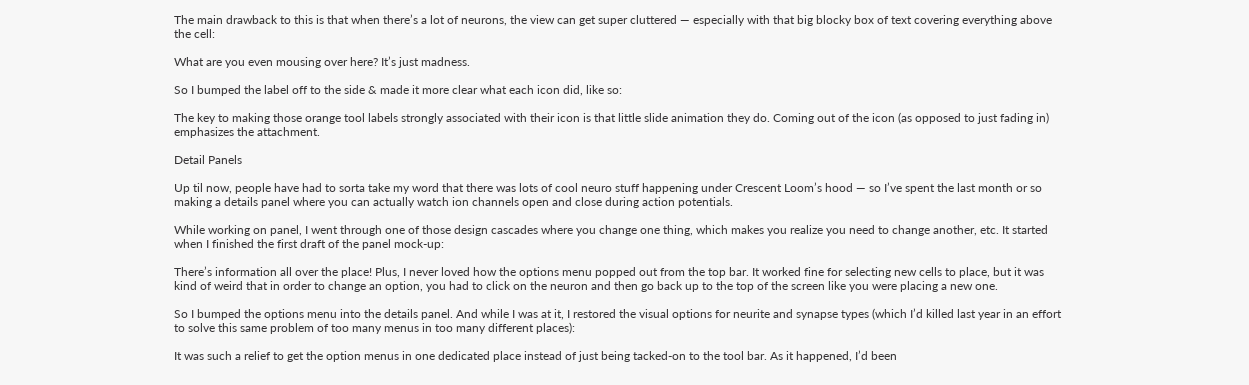The main drawback to this is that when there’s a lot of neurons, the view can get super cluttered — especially with that big blocky box of text covering everything above the cell:

What are you even mousing over here? It’s just madness.

So I bumped the label off to the side & made it more clear what each icon did, like so:

The key to making those orange tool labels strongly associated with their icon is that little slide animation they do. Coming out of the icon (as opposed to just fading in) emphasizes the attachment.

Detail Panels

Up til now, people have had to sorta take my word that there was lots of cool neuro stuff happening under Crescent Loom’s hood — so I’ve spent the last month or so making a details panel where you can actually watch ion channels open and close during action potentials.

While working on panel, I went through one of those design cascades where you change one thing, which makes you realize you need to change another, etc. It started when I finished the first draft of the panel mock-up:

There’s information all over the place! Plus, I never loved how the options menu popped out from the top bar. It worked fine for selecting new cells to place, but it was kind of weird that in order to change an option, you had to click on the neuron and then go back up to the top of the screen like you were placing a new one.

So I bumped the options menu into the details panel. And while I was at it, I restored the visual options for neurite and synapse types (which I’d killed last year in an effort to solve this same problem of too many menus in too many different places):

It was such a relief to get the option menus in one dedicated place instead of just being tacked-on to the tool bar. As it happened, I’d been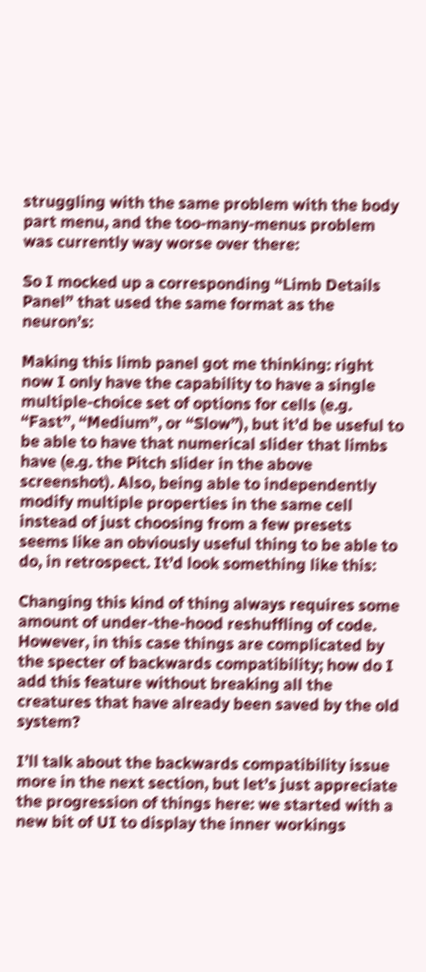struggling with the same problem with the body part menu, and the too-many-menus problem was currently way worse over there:

So I mocked up a corresponding “Limb Details Panel” that used the same format as the neuron’s:

Making this limb panel got me thinking: right now I only have the capability to have a single multiple-choice set of options for cells (e.g. “Fast”, “Medium”, or “Slow”), but it’d be useful to be able to have that numerical slider that limbs have (e.g. the Pitch slider in the above screenshot). Also, being able to independently modify multiple properties in the same cell instead of just choosing from a few presets seems like an obviously useful thing to be able to do, in retrospect. It’d look something like this:

Changing this kind of thing always requires some amount of under-the-hood reshuffling of code. However, in this case things are complicated by the specter of backwards compatibility; how do I add this feature without breaking all the creatures that have already been saved by the old system?

I’ll talk about the backwards compatibility issue more in the next section, but let’s just appreciate the progression of things here: we started with a new bit of UI to display the inner workings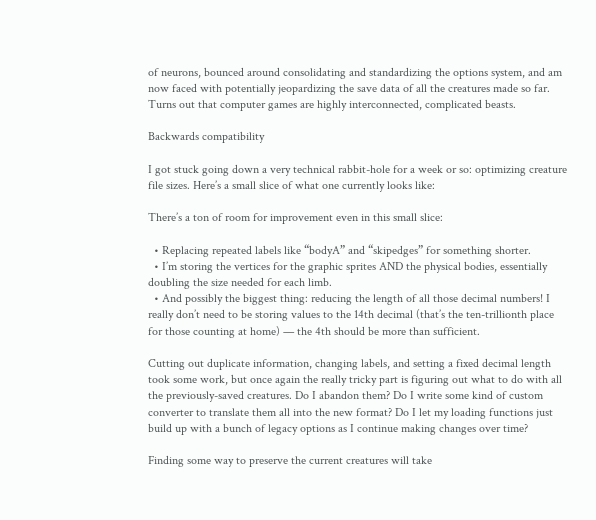of neurons, bounced around consolidating and standardizing the options system, and am now faced with potentially jeopardizing the save data of all the creatures made so far. Turns out that computer games are highly interconnected, complicated beasts.

Backwards compatibility

I got stuck going down a very technical rabbit-hole for a week or so: optimizing creature file sizes. Here’s a small slice of what one currently looks like:

There’s a ton of room for improvement even in this small slice:

  • Replacing repeated labels like “bodyA” and “skipedges” for something shorter.
  • I’m storing the vertices for the graphic sprites AND the physical bodies, essentially doubling the size needed for each limb.
  • And possibly the biggest thing: reducing the length of all those decimal numbers! I really don’t need to be storing values to the 14th decimal (that’s the ten-trillionth place for those counting at home) — the 4th should be more than sufficient.

Cutting out duplicate information, changing labels, and setting a fixed decimal length took some work, but once again the really tricky part is figuring out what to do with all the previously-saved creatures. Do I abandon them? Do I write some kind of custom converter to translate them all into the new format? Do I let my loading functions just build up with a bunch of legacy options as I continue making changes over time?

Finding some way to preserve the current creatures will take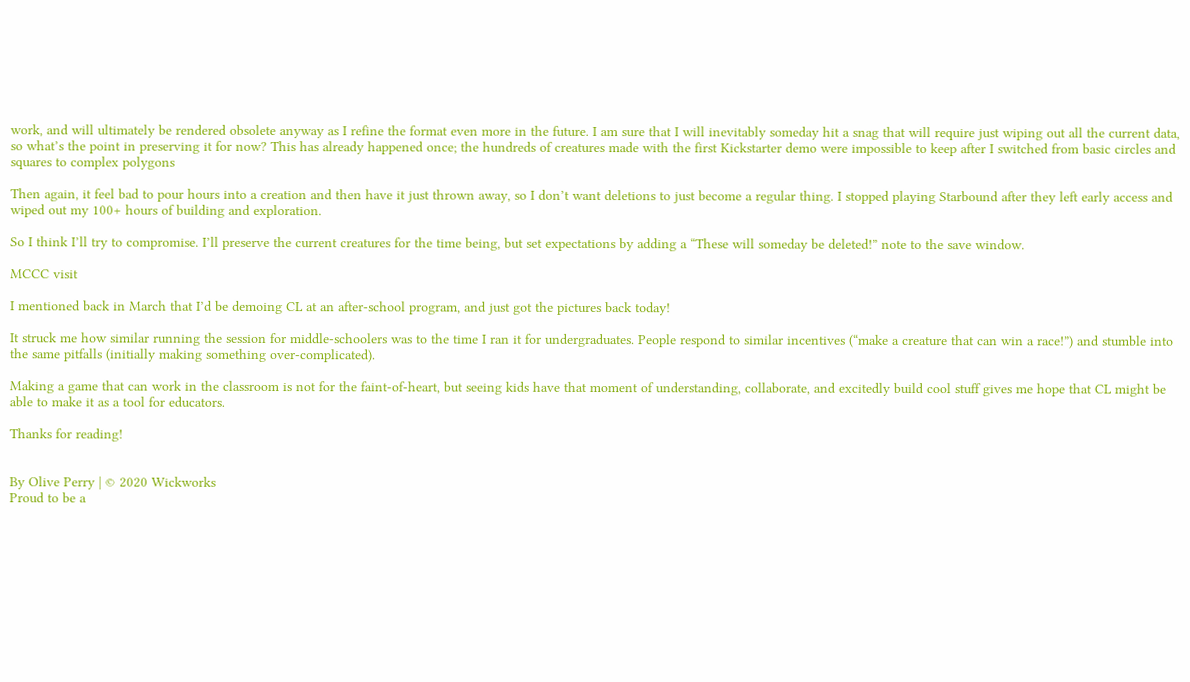work, and will ultimately be rendered obsolete anyway as I refine the format even more in the future. I am sure that I will inevitably someday hit a snag that will require just wiping out all the current data, so what’s the point in preserving it for now? This has already happened once; the hundreds of creatures made with the first Kickstarter demo were impossible to keep after I switched from basic circles and squares to complex polygons

Then again, it feel bad to pour hours into a creation and then have it just thrown away, so I don’t want deletions to just become a regular thing. I stopped playing Starbound after they left early access and wiped out my 100+ hours of building and exploration.

So I think I’ll try to compromise. I’ll preserve the current creatures for the time being, but set expectations by adding a “These will someday be deleted!” note to the save window.

MCCC visit

I mentioned back in March that I’d be demoing CL at an after-school program, and just got the pictures back today!

It struck me how similar running the session for middle-schoolers was to the time I ran it for undergraduates. People respond to similar incentives (“make a creature that can win a race!”) and stumble into the same pitfalls (initially making something over-complicated).

Making a game that can work in the classroom is not for the faint-of-heart, but seeing kids have that moment of understanding, collaborate, and excitedly build cool stuff gives me hope that CL might be able to make it as a tool for educators.

Thanks for reading!


By Olive Perry | © 2020 Wickworks
Proud to be a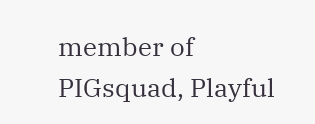member of PIGsquad, Playful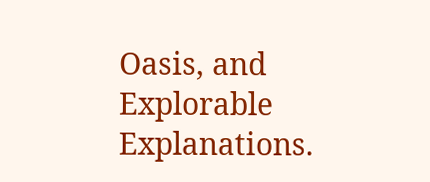Oasis, and Explorable Explanations.